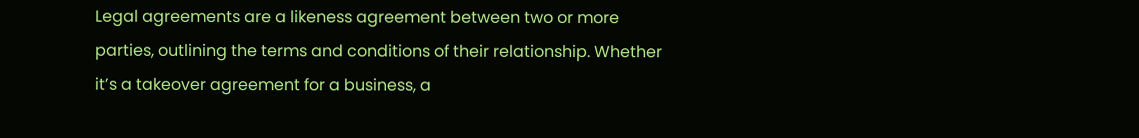Legal agreements are a likeness agreement between two or more parties, outlining the terms and conditions of their relationship. Whether it’s a takeover agreement for a business, a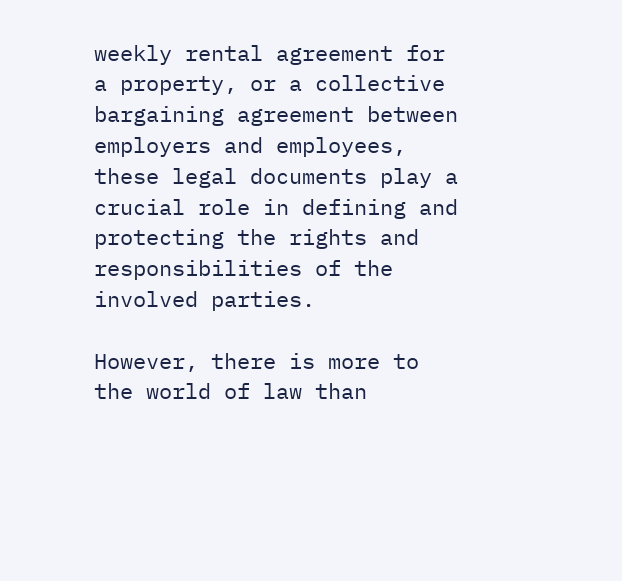weekly rental agreement for a property, or a collective bargaining agreement between employers and employees, these legal documents play a crucial role in defining and protecting the rights and responsibilities of the involved parties.

However, there is more to the world of law than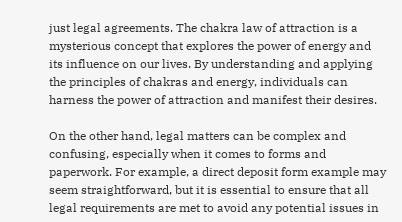just legal agreements. The chakra law of attraction is a mysterious concept that explores the power of energy and its influence on our lives. By understanding and applying the principles of chakras and energy, individuals can harness the power of attraction and manifest their desires.

On the other hand, legal matters can be complex and confusing, especially when it comes to forms and paperwork. For example, a direct deposit form example may seem straightforward, but it is essential to ensure that all legal requirements are met to avoid any potential issues in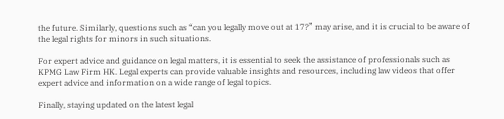the future. Similarly, questions such as “can you legally move out at 17?” may arise, and it is crucial to be aware of the legal rights for minors in such situations.

For expert advice and guidance on legal matters, it is essential to seek the assistance of professionals such as KPMG Law Firm HK. Legal experts can provide valuable insights and resources, including law videos that offer expert advice and information on a wide range of legal topics.

Finally, staying updated on the latest legal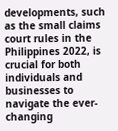developments, such as the small claims court rules in the Philippines 2022, is crucial for both individuals and businesses to navigate the ever-changing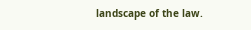landscape of the law.